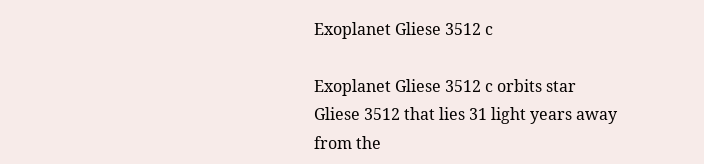Exoplanet Gliese 3512 c

Exoplanet Gliese 3512 c orbits star Gliese 3512 that lies 31 light years away from the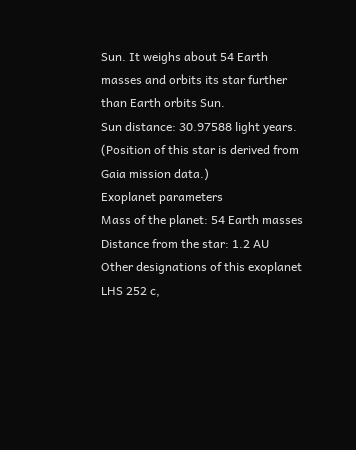Sun. It weighs about 54 Earth masses and orbits its star further than Earth orbits Sun.
Sun distance: 30.97588 light years.
(Position of this star is derived from Gaia mission data.)
Exoplanet parameters
Mass of the planet: 54 Earth masses
Distance from the star: 1.2 AU
Other designations of this exoplanet
LHS 252 c,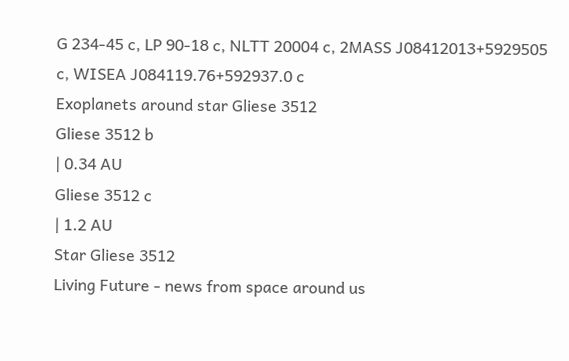G 234-45 c, LP 90-18 c, NLTT 20004 c, 2MASS J08412013+5929505 c, WISEA J084119.76+592937.0 c
Exoplanets around star Gliese 3512
Gliese 3512 b
| 0.34 AU
Gliese 3512 c
| 1.2 AU
Star Gliese 3512
Living Future - news from space around us